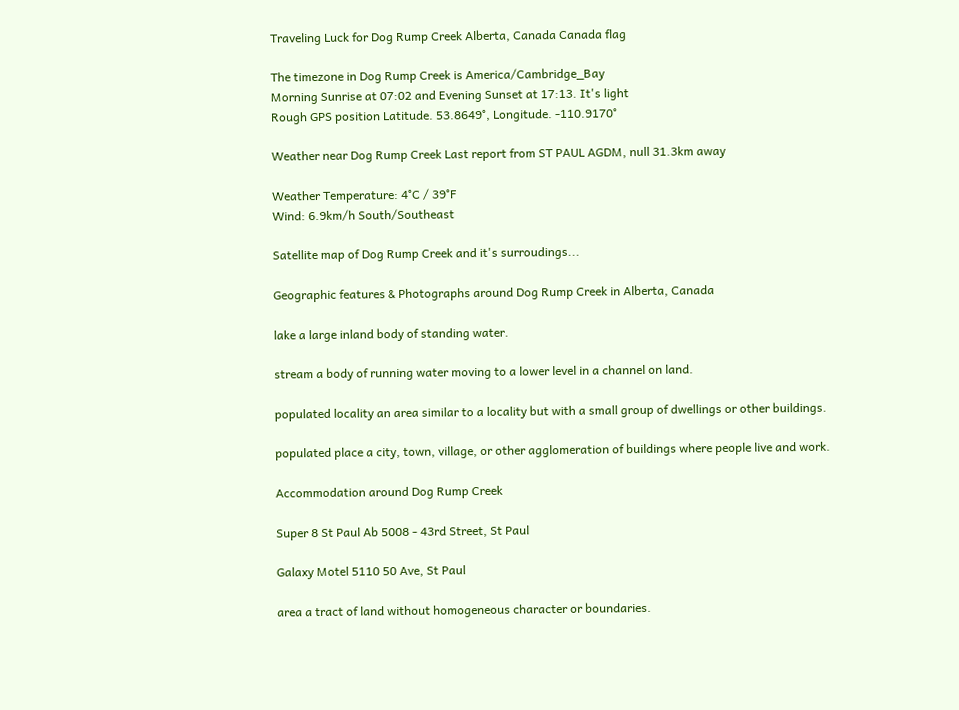Traveling Luck for Dog Rump Creek Alberta, Canada Canada flag

The timezone in Dog Rump Creek is America/Cambridge_Bay
Morning Sunrise at 07:02 and Evening Sunset at 17:13. It's light
Rough GPS position Latitude. 53.8649°, Longitude. -110.9170°

Weather near Dog Rump Creek Last report from ST PAUL AGDM, null 31.3km away

Weather Temperature: 4°C / 39°F
Wind: 6.9km/h South/Southeast

Satellite map of Dog Rump Creek and it's surroudings...

Geographic features & Photographs around Dog Rump Creek in Alberta, Canada

lake a large inland body of standing water.

stream a body of running water moving to a lower level in a channel on land.

populated locality an area similar to a locality but with a small group of dwellings or other buildings.

populated place a city, town, village, or other agglomeration of buildings where people live and work.

Accommodation around Dog Rump Creek

Super 8 St Paul Ab 5008 - 43rd Street, St Paul

Galaxy Motel 5110 50 Ave, St Paul

area a tract of land without homogeneous character or boundaries.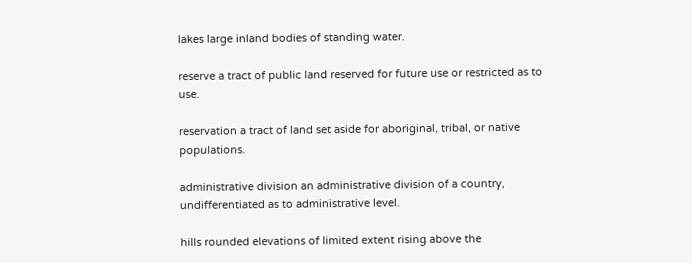lakes large inland bodies of standing water.

reserve a tract of public land reserved for future use or restricted as to use.

reservation a tract of land set aside for aboriginal, tribal, or native populations.

administrative division an administrative division of a country, undifferentiated as to administrative level.

hills rounded elevations of limited extent rising above the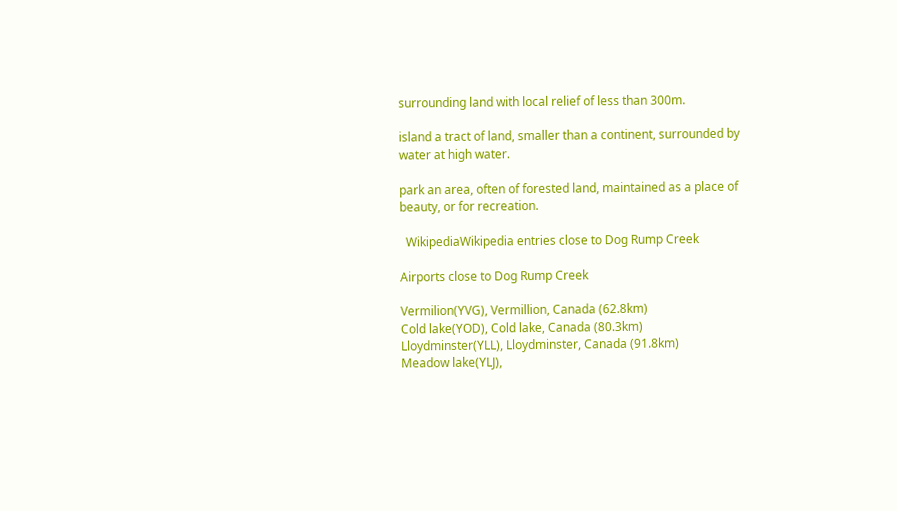surrounding land with local relief of less than 300m.

island a tract of land, smaller than a continent, surrounded by water at high water.

park an area, often of forested land, maintained as a place of beauty, or for recreation.

  WikipediaWikipedia entries close to Dog Rump Creek

Airports close to Dog Rump Creek

Vermilion(YVG), Vermillion, Canada (62.8km)
Cold lake(YOD), Cold lake, Canada (80.3km)
Lloydminster(YLL), Lloydminster, Canada (91.8km)
Meadow lake(YLJ),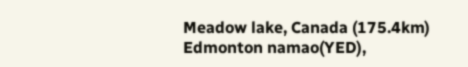Meadow lake, Canada (175.4km)
Edmonton namao(YED),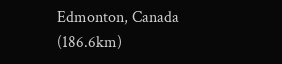Edmonton, Canada (186.6km)